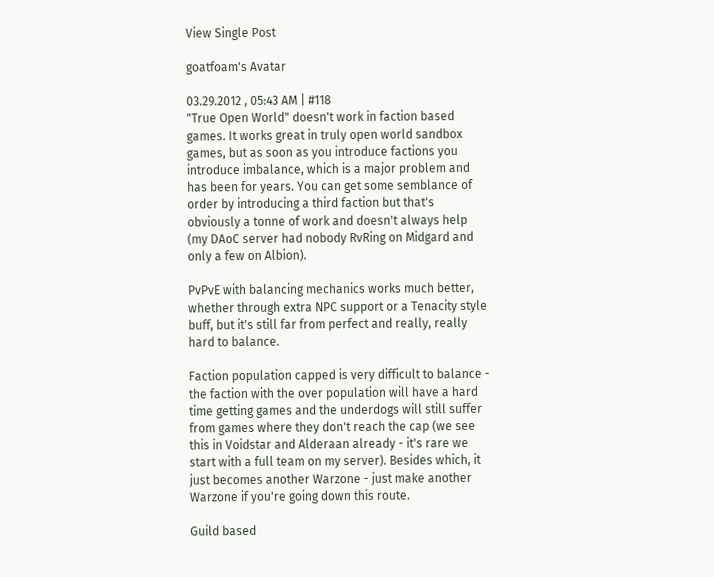View Single Post

goatfoam's Avatar

03.29.2012 , 05:43 AM | #118
"True Open World" doesn't work in faction based games. It works great in truly open world sandbox games, but as soon as you introduce factions you introduce imbalance, which is a major problem and has been for years. You can get some semblance of order by introducing a third faction but that's obviously a tonne of work and doesn't always help (my DAoC server had nobody RvRing on Midgard and only a few on Albion).

PvPvE with balancing mechanics works much better, whether through extra NPC support or a Tenacity style buff, but it's still far from perfect and really, really hard to balance.

Faction population capped is very difficult to balance - the faction with the over population will have a hard time getting games and the underdogs will still suffer from games where they don't reach the cap (we see this in Voidstar and Alderaan already - it's rare we start with a full team on my server). Besides which, it just becomes another Warzone - just make another Warzone if you're going down this route.

Guild based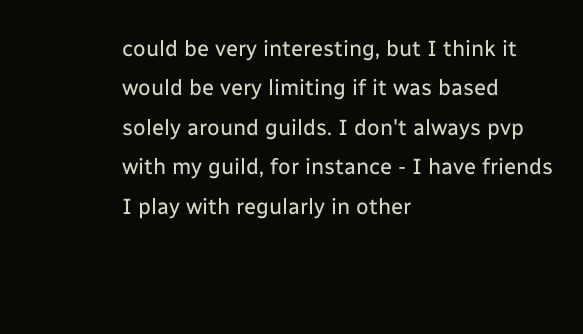could be very interesting, but I think it would be very limiting if it was based solely around guilds. I don't always pvp with my guild, for instance - I have friends I play with regularly in other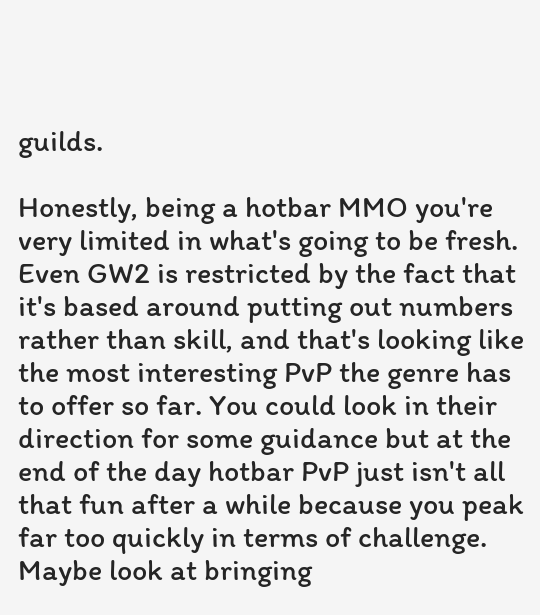guilds.

Honestly, being a hotbar MMO you're very limited in what's going to be fresh. Even GW2 is restricted by the fact that it's based around putting out numbers rather than skill, and that's looking like the most interesting PvP the genre has to offer so far. You could look in their direction for some guidance but at the end of the day hotbar PvP just isn't all that fun after a while because you peak far too quickly in terms of challenge. Maybe look at bringing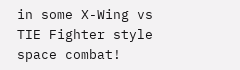in some X-Wing vs TIE Fighter style space combat!